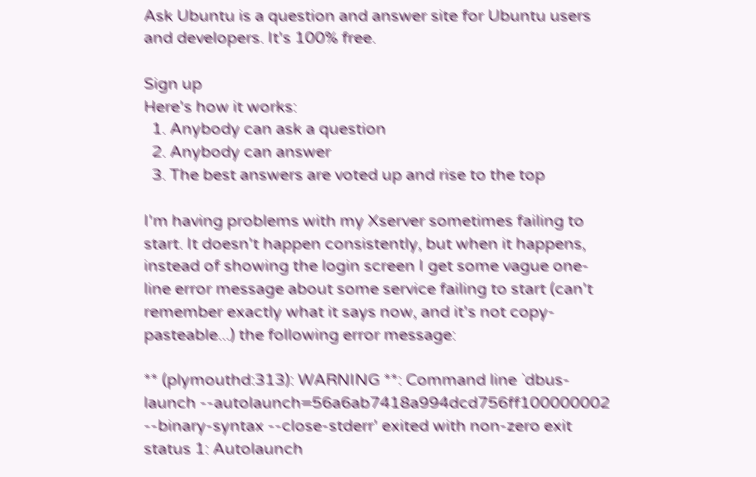Ask Ubuntu is a question and answer site for Ubuntu users and developers. It's 100% free.

Sign up
Here's how it works:
  1. Anybody can ask a question
  2. Anybody can answer
  3. The best answers are voted up and rise to the top

I'm having problems with my Xserver sometimes failing to start. It doesn't happen consistently, but when it happens, instead of showing the login screen I get some vague one-line error message about some service failing to start (can't remember exactly what it says now, and it's not copy-pasteable...) the following error message:

** (plymouthd:313): WARNING **: Command line `dbus-launch --autolaunch=56a6ab7418a994dcd756ff100000002 --binary-syntax --close-stderr' exited with non-zero exit status 1: Autolaunch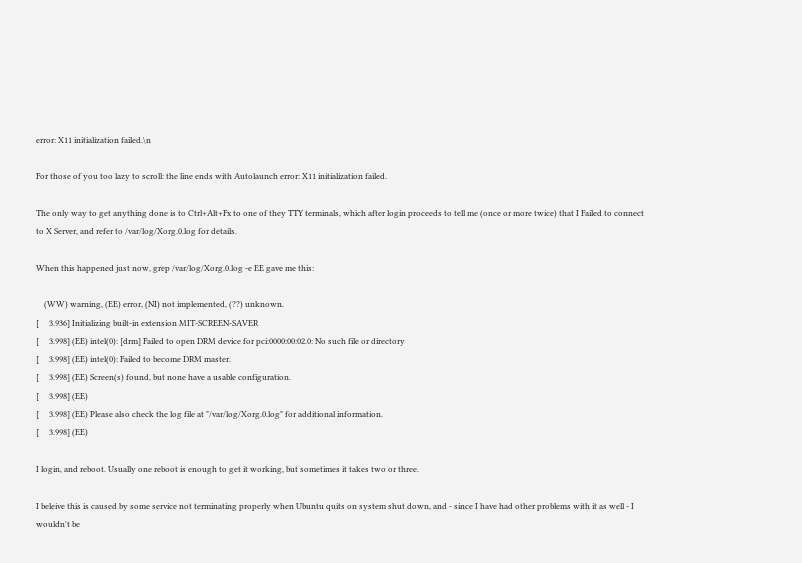error: X11 initialization failed.\n

For those of you too lazy to scroll: the line ends with Autolaunch error: X11 initialization failed.

The only way to get anything done is to Ctrl+Alt+Fx to one of they TTY terminals, which after login proceeds to tell me (once or more twice) that I Failed to connect to X Server, and refer to /var/log/Xorg.0.log for details.

When this happened just now, grep /var/log/Xorg.0.log -e EE gave me this:

    (WW) warning, (EE) error, (NI) not implemented, (??) unknown.
[     3.936] Initializing built-in extension MIT-SCREEN-SAVER
[     3.998] (EE) intel(0): [drm] Failed to open DRM device for pci:0000:00:02.0: No such file or directory
[     3.998] (EE) intel(0): Failed to become DRM master.
[     3.998] (EE) Screen(s) found, but none have a usable configuration.
[     3.998] (EE)
[     3.998] (EE) Please also check the log file at "/var/log/Xorg.0.log" for additional information.
[     3.998] (EE)

I login, and reboot. Usually one reboot is enough to get it working, but sometimes it takes two or three.

I beleive this is caused by some service not terminating properly when Ubuntu quits on system shut down, and - since I have had other problems with it as well - I wouldn't be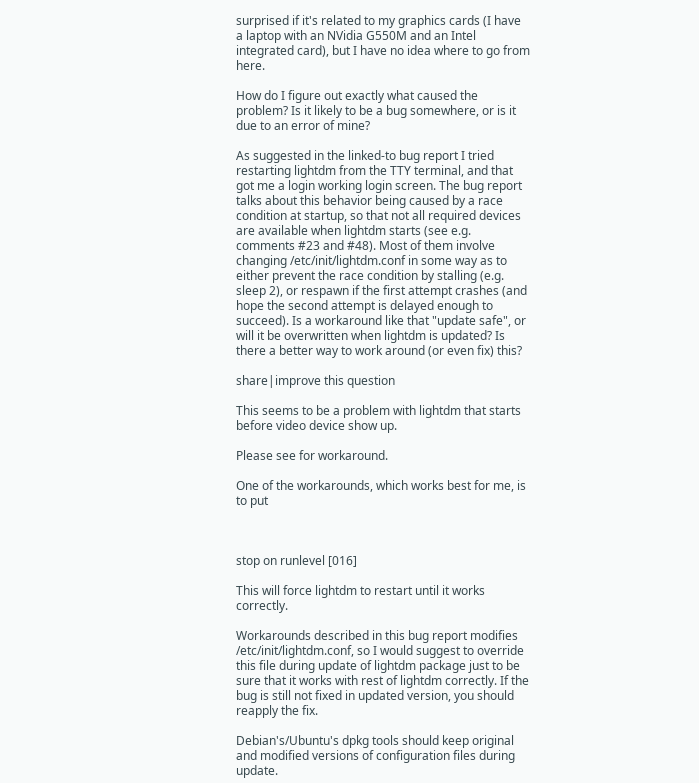surprised if it's related to my graphics cards (I have a laptop with an NVidia G550M and an Intel integrated card), but I have no idea where to go from here.

How do I figure out exactly what caused the problem? Is it likely to be a bug somewhere, or is it due to an error of mine?

As suggested in the linked-to bug report I tried restarting lightdm from the TTY terminal, and that got me a login working login screen. The bug report talks about this behavior being caused by a race condition at startup, so that not all required devices are available when lightdm starts (see e.g. comments #23 and #48). Most of them involve changing /etc/init/lightdm.conf in some way as to either prevent the race condition by stalling (e.g. sleep 2), or respawn if the first attempt crashes (and hope the second attempt is delayed enough to succeed). Is a workaround like that "update safe", or will it be overwritten when lightdm is updated? Is there a better way to work around (or even fix) this?

share|improve this question

This seems to be a problem with lightdm that starts before video device show up.

Please see for workaround.

One of the workarounds, which works best for me, is to put



stop on runlevel [016]

This will force lightdm to restart until it works correctly.

Workarounds described in this bug report modifies /etc/init/lightdm.conf, so I would suggest to override this file during update of lightdm package just to be sure that it works with rest of lightdm correctly. If the bug is still not fixed in updated version, you should reapply the fix.

Debian's/Ubuntu's dpkg tools should keep original and modified versions of configuration files during update.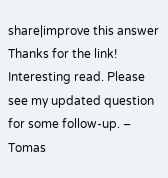share|improve this answer
Thanks for the link! Interesting read. Please see my updated question for some follow-up. – Tomas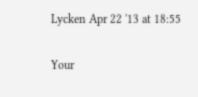Lycken Apr 22 '13 at 18:55

Your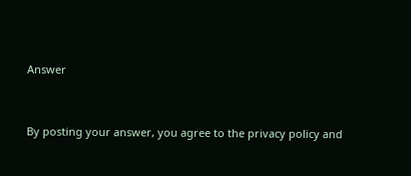Answer


By posting your answer, you agree to the privacy policy and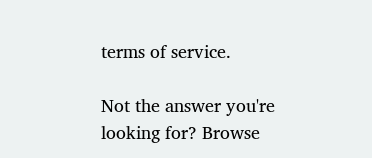terms of service.

Not the answer you're looking for? Browse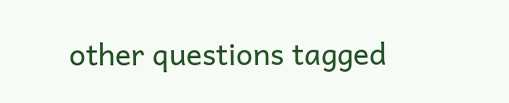other questions tagged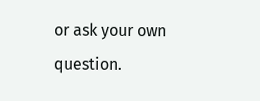or ask your own question.